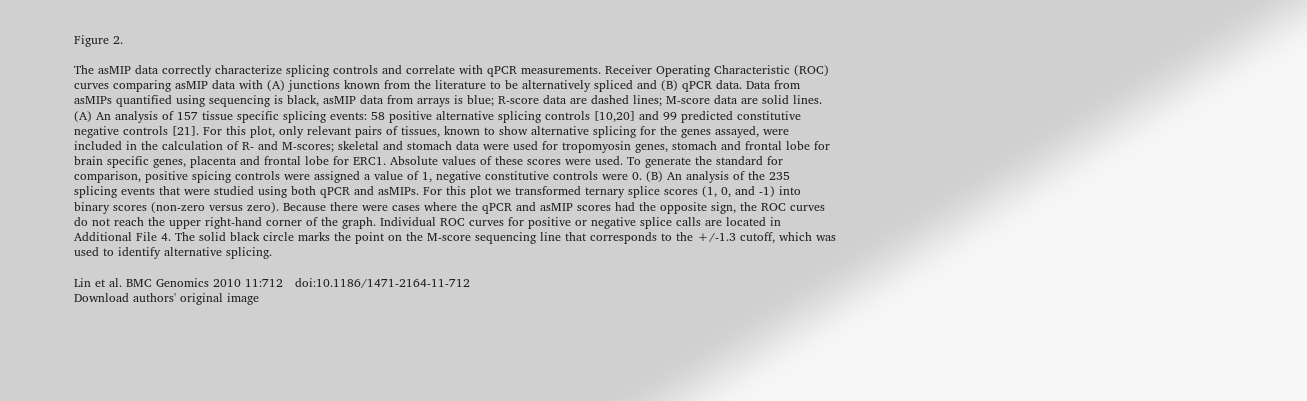Figure 2.

The asMIP data correctly characterize splicing controls and correlate with qPCR measurements. Receiver Operating Characteristic (ROC) curves comparing asMIP data with (A) junctions known from the literature to be alternatively spliced and (B) qPCR data. Data from asMIPs quantified using sequencing is black, asMIP data from arrays is blue; R-score data are dashed lines; M-score data are solid lines. (A) An analysis of 157 tissue specific splicing events: 58 positive alternative splicing controls [10,20] and 99 predicted constitutive negative controls [21]. For this plot, only relevant pairs of tissues, known to show alternative splicing for the genes assayed, were included in the calculation of R- and M-scores; skeletal and stomach data were used for tropomyosin genes, stomach and frontal lobe for brain specific genes, placenta and frontal lobe for ERC1. Absolute values of these scores were used. To generate the standard for comparison, positive spicing controls were assigned a value of 1, negative constitutive controls were 0. (B) An analysis of the 235 splicing events that were studied using both qPCR and asMIPs. For this plot we transformed ternary splice scores (1, 0, and -1) into binary scores (non-zero versus zero). Because there were cases where the qPCR and asMIP scores had the opposite sign, the ROC curves do not reach the upper right-hand corner of the graph. Individual ROC curves for positive or negative splice calls are located in Additional File 4. The solid black circle marks the point on the M-score sequencing line that corresponds to the +/-1.3 cutoff, which was used to identify alternative splicing.

Lin et al. BMC Genomics 2010 11:712   doi:10.1186/1471-2164-11-712
Download authors' original image